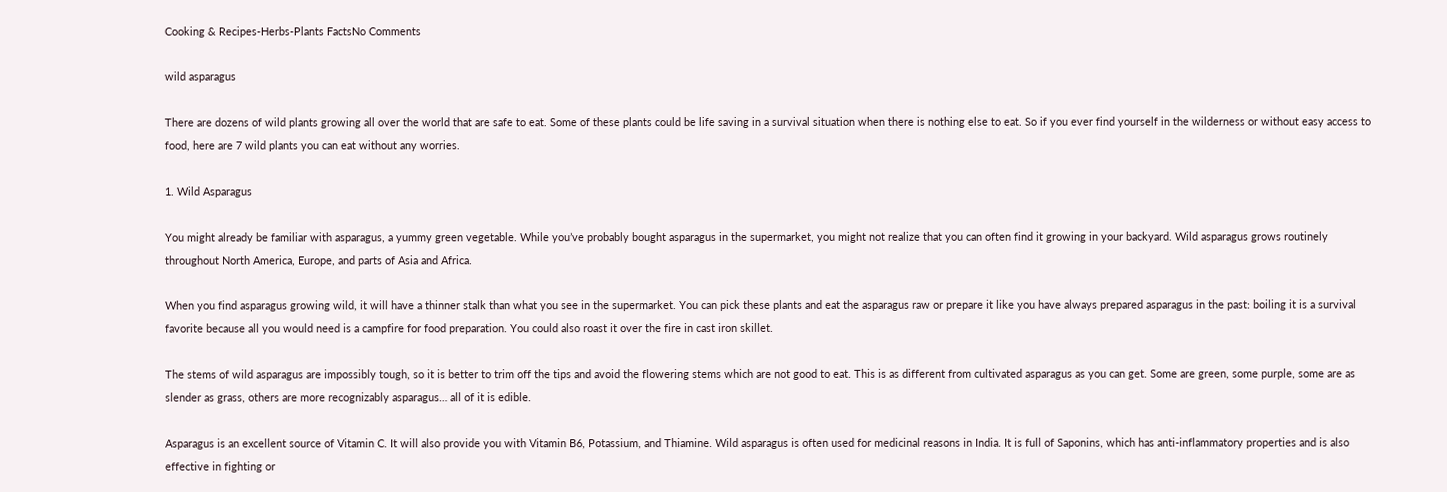Cooking & Recipes-Herbs-Plants FactsNo Comments

wild asparagus

There are dozens of wild plants growing all over the world that are safe to eat. Some of these plants could be life saving in a survival situation when there is nothing else to eat. So if you ever find yourself in the wilderness or without easy access to food, here are 7 wild plants you can eat without any worries.

1. Wild Asparagus

You might already be familiar with asparagus, a yummy green vegetable. While you’ve probably bought asparagus in the supermarket, you might not realize that you can often find it growing in your backyard. Wild asparagus grows routinely throughout North America, Europe, and parts of Asia and Africa.

When you find asparagus growing wild, it will have a thinner stalk than what you see in the supermarket. You can pick these plants and eat the asparagus raw or prepare it like you have always prepared asparagus in the past: boiling it is a survival favorite because all you would need is a campfire for food preparation. You could also roast it over the fire in cast iron skillet.

The stems of wild asparagus are impossibly tough, so it is better to trim off the tips and avoid the flowering stems which are not good to eat. This is as different from cultivated asparagus as you can get. Some are green, some purple, some are as slender as grass, others are more recognizably asparagus… all of it is edible.

Asparagus is an excellent source of Vitamin C. It will also provide you with Vitamin B6, Potassium, and Thiamine. Wild asparagus is often used for medicinal reasons in India. It is full of Saponins, which has anti-inflammatory properties and is also effective in fighting or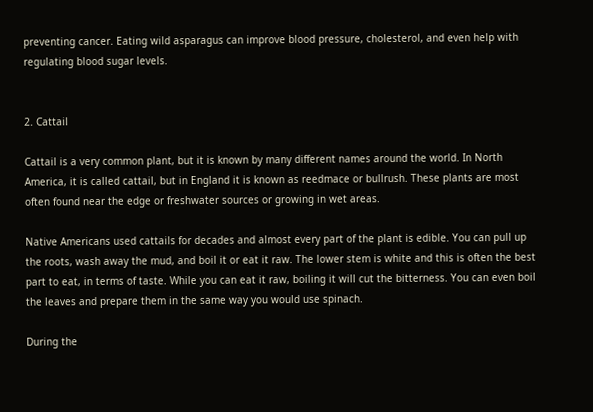preventing cancer. Eating wild asparagus can improve blood pressure, cholesterol, and even help with regulating blood sugar levels.


2. Cattail

Cattail is a very common plant, but it is known by many different names around the world. In North America, it is called cattail, but in England it is known as reedmace or bullrush. These plants are most often found near the edge or freshwater sources or growing in wet areas.

Native Americans used cattails for decades and almost every part of the plant is edible. You can pull up the roots, wash away the mud, and boil it or eat it raw. The lower stem is white and this is often the best part to eat, in terms of taste. While you can eat it raw, boiling it will cut the bitterness. You can even boil the leaves and prepare them in the same way you would use spinach.

During the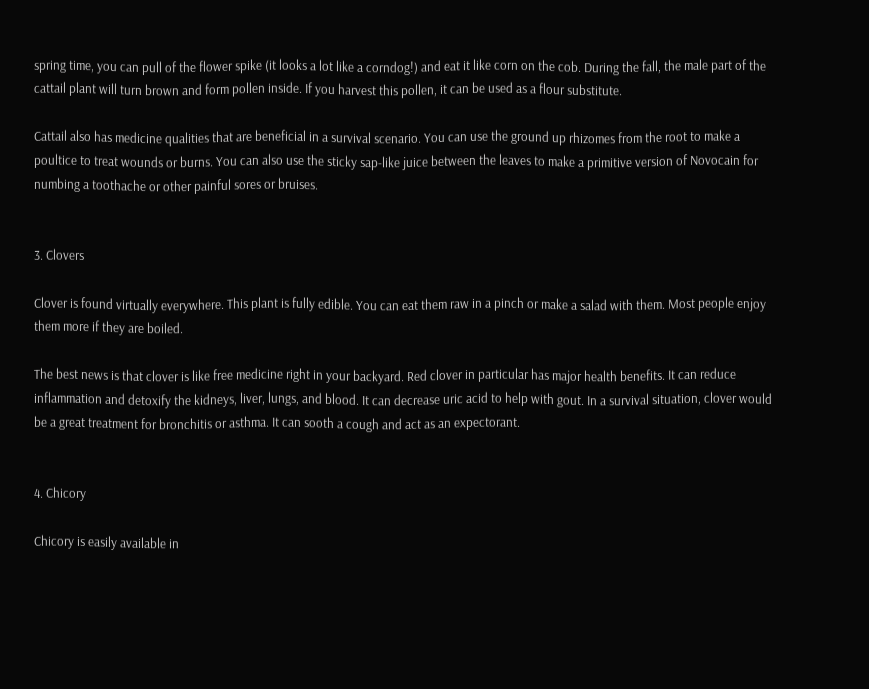spring time, you can pull of the flower spike (it looks a lot like a corndog!) and eat it like corn on the cob. During the fall, the male part of the cattail plant will turn brown and form pollen inside. If you harvest this pollen, it can be used as a flour substitute.

Cattail also has medicine qualities that are beneficial in a survival scenario. You can use the ground up rhizomes from the root to make a poultice to treat wounds or burns. You can also use the sticky sap-like juice between the leaves to make a primitive version of Novocain for numbing a toothache or other painful sores or bruises.


3. Clovers

Clover is found virtually everywhere. This plant is fully edible. You can eat them raw in a pinch or make a salad with them. Most people enjoy them more if they are boiled.

The best news is that clover is like free medicine right in your backyard. Red clover in particular has major health benefits. It can reduce inflammation and detoxify the kidneys, liver, lungs, and blood. It can decrease uric acid to help with gout. In a survival situation, clover would be a great treatment for bronchitis or asthma. It can sooth a cough and act as an expectorant.


4. Chicory

Chicory is easily available in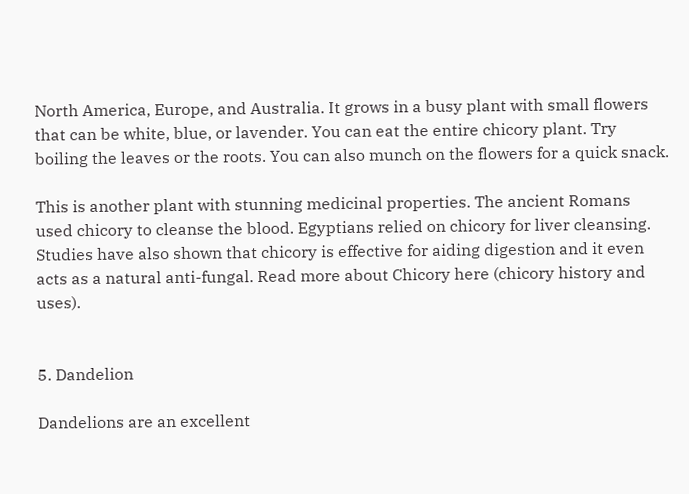North America, Europe, and Australia. It grows in a busy plant with small flowers that can be white, blue, or lavender. You can eat the entire chicory plant. Try boiling the leaves or the roots. You can also munch on the flowers for a quick snack.

This is another plant with stunning medicinal properties. The ancient Romans used chicory to cleanse the blood. Egyptians relied on chicory for liver cleansing. Studies have also shown that chicory is effective for aiding digestion and it even acts as a natural anti-fungal. Read more about Chicory here (chicory history and uses).


5. Dandelion

Dandelions are an excellent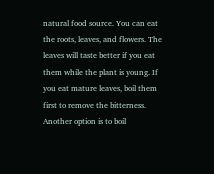natural food source. You can eat the roots, leaves, and flowers. The leaves will taste better if you eat them while the plant is young. If you eat mature leaves, boil them first to remove the bitterness. Another option is to boil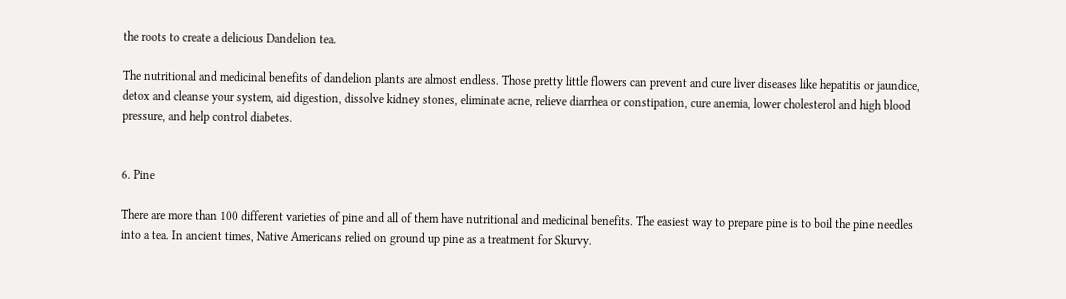the roots to create a delicious Dandelion tea.

The nutritional and medicinal benefits of dandelion plants are almost endless. Those pretty little flowers can prevent and cure liver diseases like hepatitis or jaundice, detox and cleanse your system, aid digestion, dissolve kidney stones, eliminate acne, relieve diarrhea or constipation, cure anemia, lower cholesterol and high blood pressure, and help control diabetes.


6. Pine

There are more than 100 different varieties of pine and all of them have nutritional and medicinal benefits. The easiest way to prepare pine is to boil the pine needles into a tea. In ancient times, Native Americans relied on ground up pine as a treatment for Skurvy.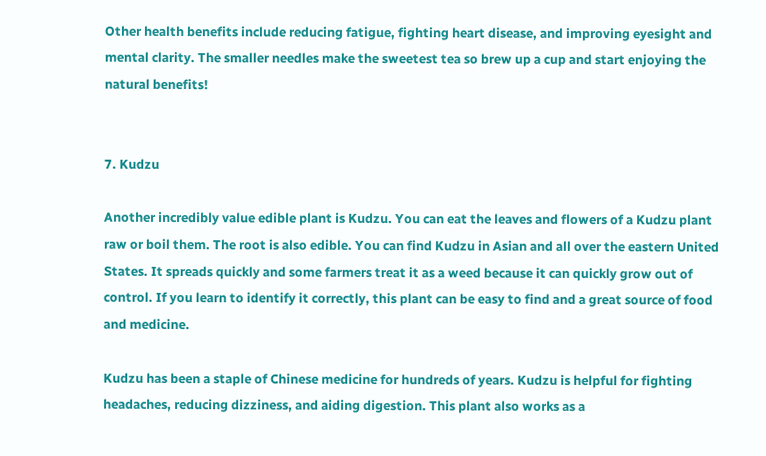Other health benefits include reducing fatigue, fighting heart disease, and improving eyesight and mental clarity. The smaller needles make the sweetest tea so brew up a cup and start enjoying the natural benefits!


7. Kudzu

Another incredibly value edible plant is Kudzu. You can eat the leaves and flowers of a Kudzu plant raw or boil them. The root is also edible. You can find Kudzu in Asian and all over the eastern United States. It spreads quickly and some farmers treat it as a weed because it can quickly grow out of control. If you learn to identify it correctly, this plant can be easy to find and a great source of food and medicine.

Kudzu has been a staple of Chinese medicine for hundreds of years. Kudzu is helpful for fighting headaches, reducing dizziness, and aiding digestion. This plant also works as a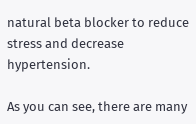natural beta blocker to reduce stress and decrease hypertension.

As you can see, there are many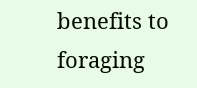benefits to foraging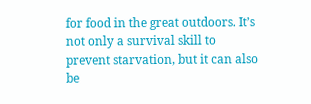for food in the great outdoors. It’s not only a survival skill to prevent starvation, but it can also be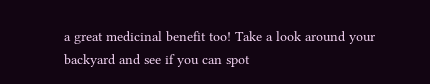a great medicinal benefit too! Take a look around your backyard and see if you can spot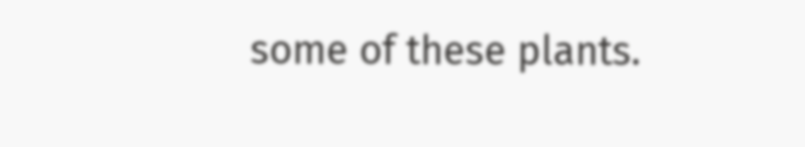some of these plants.